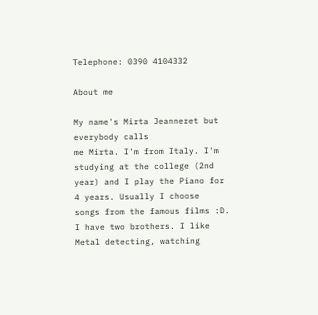Telephone: 0390 4104332

About me

My name's Mirta Jeanneret but everybody calls
me Mirta. I'm from Italy. I'm studying at the college (2nd
year) and I play the Piano for 4 years. Usually I choose
songs from the famous films :D.
I have two brothers. I like Metal detecting, watching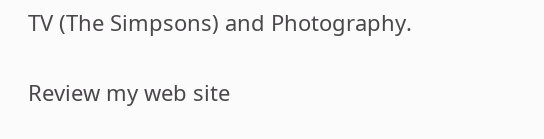TV (The Simpsons) and Photography.

Review my web site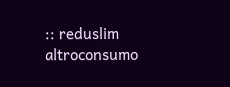:: reduslim altroconsumo